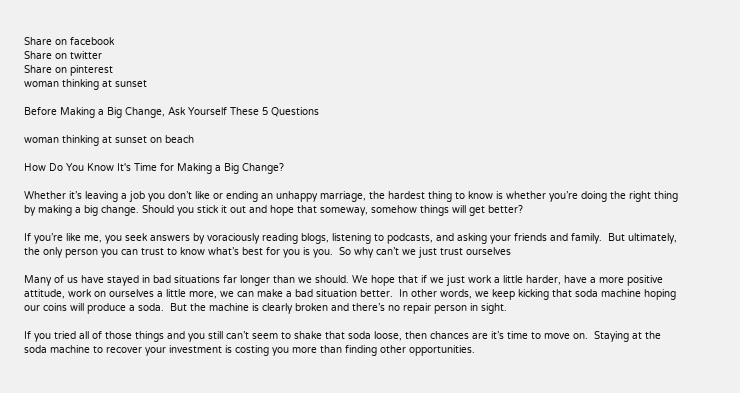Share on facebook
Share on twitter
Share on pinterest
woman thinking at sunset

Before Making a Big Change, Ask Yourself These 5 Questions

woman thinking at sunset on beach

How Do You Know It's Time for Making a Big Change?

Whether it’s leaving a job you don’t like or ending an unhappy marriage, the hardest thing to know is whether you’re doing the right thing by making a big change. Should you stick it out and hope that someway, somehow things will get better?

If you’re like me, you seek answers by voraciously reading blogs, listening to podcasts, and asking your friends and family.  But ultimately, the only person you can trust to know what’s best for you is you.  So why can’t we just trust ourselves

Many of us have stayed in bad situations far longer than we should. We hope that if we just work a little harder, have a more positive attitude, work on ourselves a little more, we can make a bad situation better.  In other words, we keep kicking that soda machine hoping our coins will produce a soda.  But the machine is clearly broken and there’s no repair person in sight.

If you tried all of those things and you still can’t seem to shake that soda loose, then chances are it’s time to move on.  Staying at the soda machine to recover your investment is costing you more than finding other opportunities.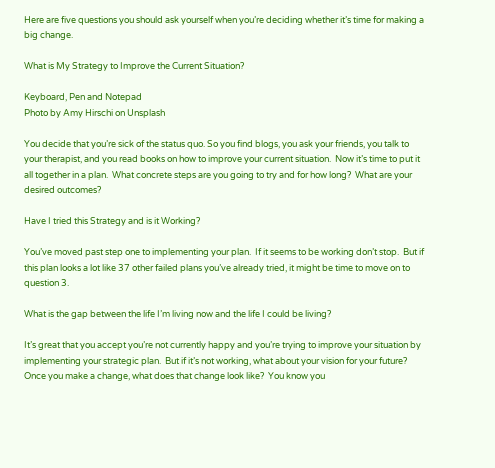Here are five questions you should ask yourself when you’re deciding whether it’s time for making a  big change.

What is My Strategy to Improve the Current Situation?

Keyboard, Pen and Notepad
Photo by Amy Hirschi on Unsplash

You decide that you’re sick of the status quo. So you find blogs, you ask your friends, you talk to your therapist, and you read books on how to improve your current situation.  Now it’s time to put it all together in a plan.  What concrete steps are you going to try and for how long?  What are your desired outcomes?

Have I tried this Strategy and is it Working?

You’ve moved past step one to implementing your plan.  If it seems to be working don’t stop.  But if this plan looks a lot like 37 other failed plans you’ve already tried, it might be time to move on to question 3.

What is the gap between the life I’m living now and the life I could be living?

It’s great that you accept you’re not currently happy and you’re trying to improve your situation by implementing your strategic plan.  But if it’s not working, what about your vision for your future?  Once you make a change, what does that change look like?  You know you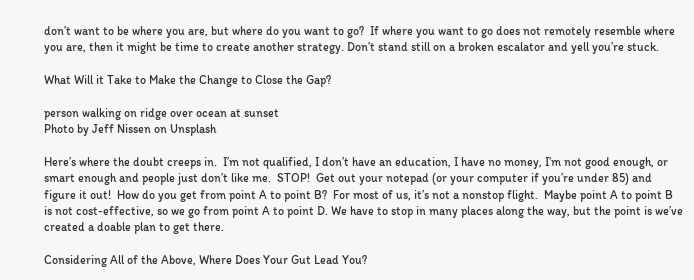don’t want to be where you are, but where do you want to go?  If where you want to go does not remotely resemble where you are, then it might be time to create another strategy. Don’t stand still on a broken escalator and yell you’re stuck.

What Will it Take to Make the Change to Close the Gap?

person walking on ridge over ocean at sunset
Photo by Jeff Nissen on Unsplash

Here’s where the doubt creeps in.  I’m not qualified, I don’t have an education, I have no money, I’m not good enough, or smart enough and people just don’t like me.  STOP!  Get out your notepad (or your computer if you’re under 85) and figure it out!  How do you get from point A to point B?  For most of us, it’s not a nonstop flight.  Maybe point A to point B is not cost-effective, so we go from point A to point D. We have to stop in many places along the way, but the point is we’ve created a doable plan to get there.

Considering All of the Above, Where Does Your Gut Lead You?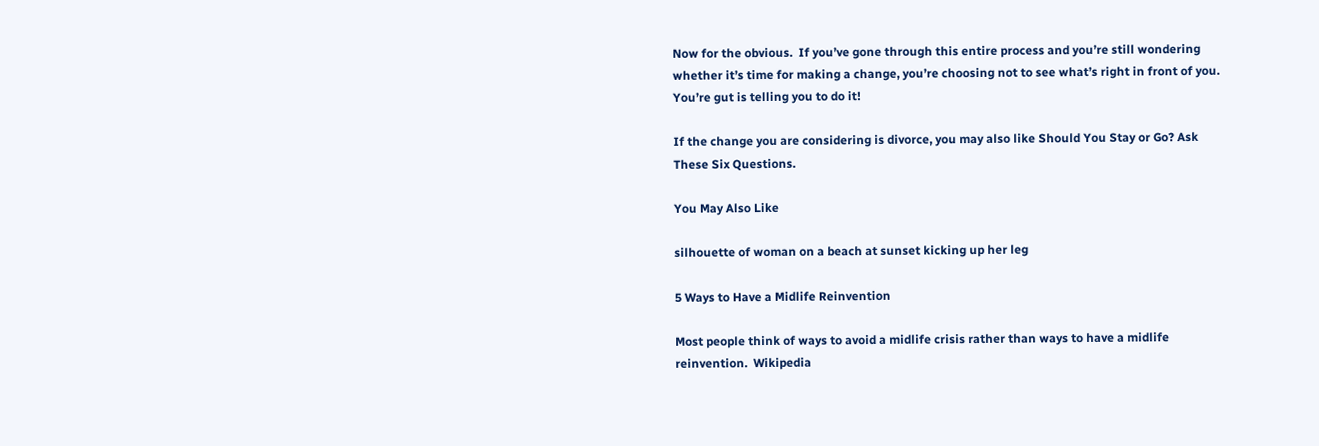Now for the obvious.  If you’ve gone through this entire process and you’re still wondering whether it’s time for making a change, you’re choosing not to see what’s right in front of you.  You’re gut is telling you to do it!

If the change you are considering is divorce, you may also like Should You Stay or Go? Ask These Six Questions.

You May Also Like

silhouette of woman on a beach at sunset kicking up her leg

5 Ways to Have a Midlife Reinvention

Most people think of ways to avoid a midlife crisis rather than ways to have a midlife reinvention.  Wikipedia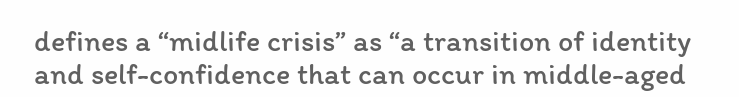defines a “midlife crisis” as “a transition of identity and self-confidence that can occur in middle-aged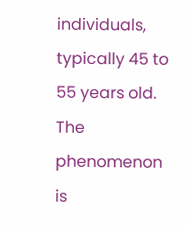individuals, typically 45 to 55 years old. The phenomenon is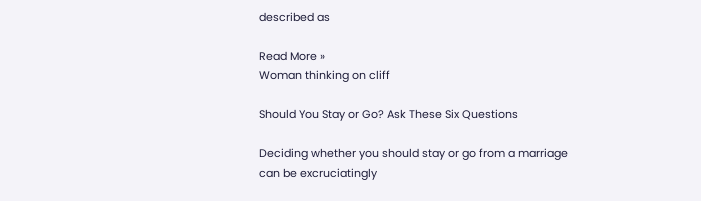described as

Read More »
Woman thinking on cliff

Should You Stay or Go? Ask These Six Questions

Deciding whether you should stay or go from a marriage can be excruciatingly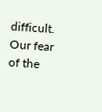difficult. Our fear of the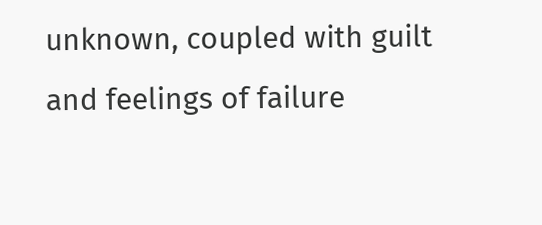unknown, coupled with guilt and feelings of failure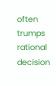often trumps rational decision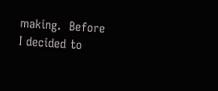making.  Before I decided to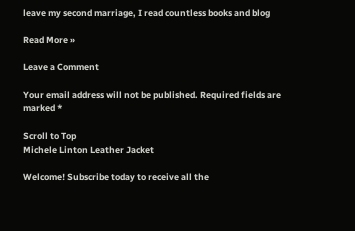leave my second marriage, I read countless books and blog

Read More »

Leave a Comment

Your email address will not be published. Required fields are marked *

Scroll to Top
Michele Linton Leather Jacket

Welcome! Subscribe today to receive all the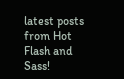latest posts from Hot Flash and Sass!